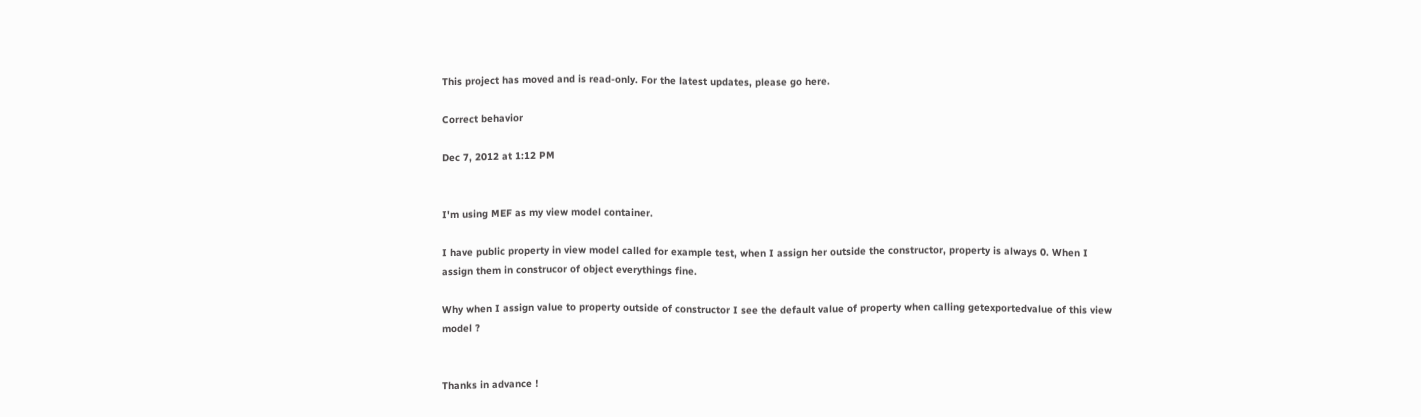This project has moved and is read-only. For the latest updates, please go here.

Correct behavior

Dec 7, 2012 at 1:12 PM


I'm using MEF as my view model container.

I have public property in view model called for example test, when I assign her outside the constructor, property is always 0. When I assign them in construcor of object everythings fine.

Why when I assign value to property outside of constructor I see the default value of property when calling getexportedvalue of this view model ?


Thanks in advance !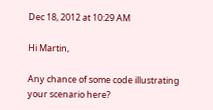Dec 18, 2012 at 10:29 AM

Hi Martin,

Any chance of some code illustrating your scenario here?